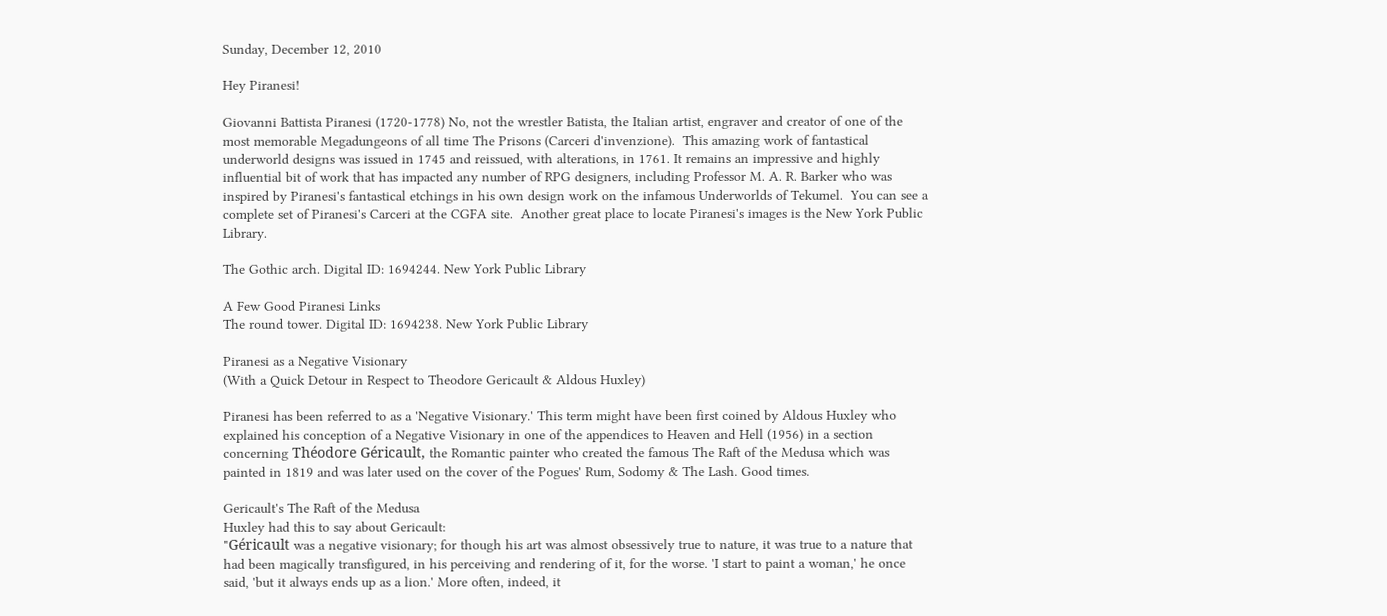Sunday, December 12, 2010

Hey Piranesi!

Giovanni Battista Piranesi (1720-1778) No, not the wrestler Batista, the Italian artist, engraver and creator of one of the most memorable Megadungeons of all time The Prisons (Carceri d'invenzione).  This amazing work of fantastical underworld designs was issued in 1745 and reissued, with alterations, in 1761. It remains an impressive and highly influential bit of work that has impacted any number of RPG designers, including Professor M. A. R. Barker who was inspired by Piranesi's fantastical etchings in his own design work on the infamous Underworlds of Tekumel.  You can see a complete set of Piranesi's Carceri at the CGFA site.  Another great place to locate Piranesi's images is the New York Public Library.

The Gothic arch. Digital ID: 1694244. New York Public Library

A Few Good Piranesi Links
The round tower. Digital ID: 1694238. New York Public Library

Piranesi as a Negative Visionary
(With a Quick Detour in Respect to Theodore Gericault & Aldous Huxley)

Piranesi has been referred to as a 'Negative Visionary.' This term might have been first coined by Aldous Huxley who explained his conception of a Negative Visionary in one of the appendices to Heaven and Hell (1956) in a section concerning Théodore Géricault, the Romantic painter who created the famous The Raft of the Medusa which was painted in 1819 and was later used on the cover of the Pogues' Rum, Sodomy & The Lash. Good times.

Gericault's The Raft of the Medusa
Huxley had this to say about Gericault:
"Géricault was a negative visionary; for though his art was almost obsessively true to nature, it was true to a nature that had been magically transfigured, in his perceiving and rendering of it, for the worse. 'I start to paint a woman,' he once said, 'but it always ends up as a lion.' More often, indeed, it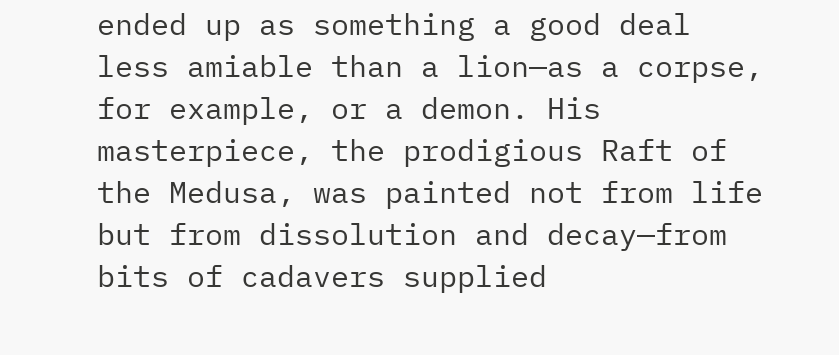ended up as something a good deal less amiable than a lion—as a corpse, for example, or a demon. His masterpiece, the prodigious Raft of the Medusa, was painted not from life but from dissolution and decay—from bits of cadavers supplied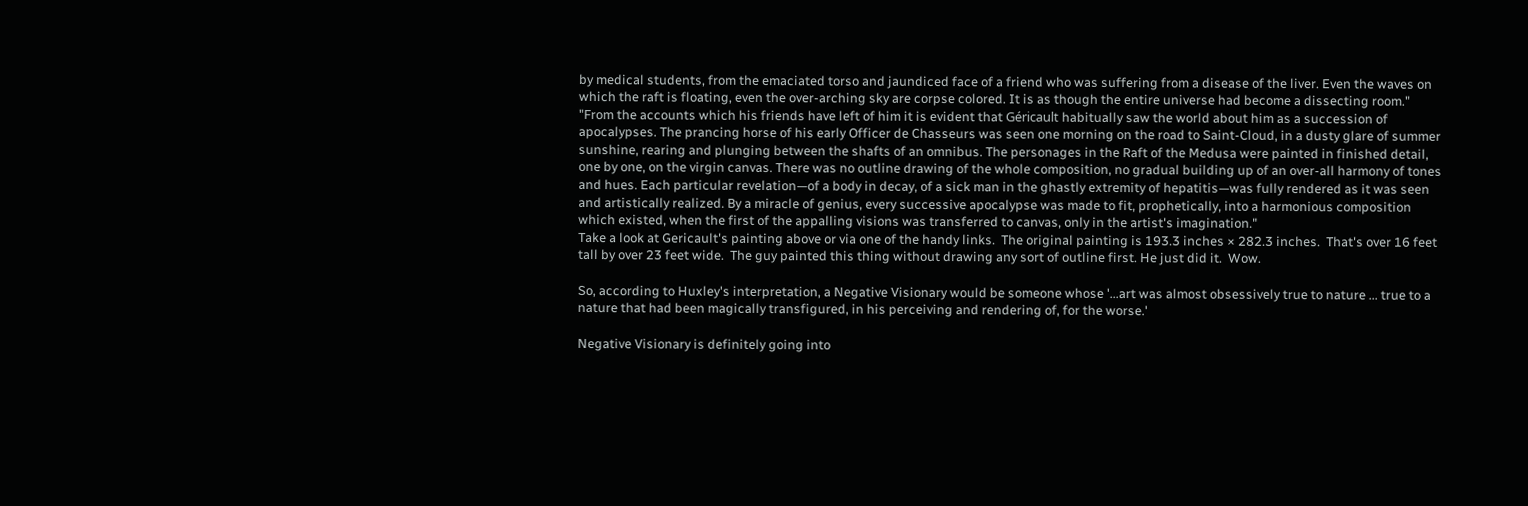by medical students, from the emaciated torso and jaundiced face of a friend who was suffering from a disease of the liver. Even the waves on which the raft is floating, even the over-arching sky are corpse colored. It is as though the entire universe had become a dissecting room."
"From the accounts which his friends have left of him it is evident that Géricault habitually saw the world about him as a succession of apocalypses. The prancing horse of his early Officer de Chasseurs was seen one morning on the road to Saint-Cloud, in a dusty glare of summer sunshine, rearing and plunging between the shafts of an omnibus. The personages in the Raft of the Medusa were painted in finished detail, one by one, on the virgin canvas. There was no outline drawing of the whole composition, no gradual building up of an over-all harmony of tones and hues. Each particular revelation—of a body in decay, of a sick man in the ghastly extremity of hepatitis—was fully rendered as it was seen and artistically realized. By a miracle of genius, every successive apocalypse was made to fit, prophetically, into a harmonious composition which existed, when the first of the appalling visions was transferred to canvas, only in the artist's imagination."
Take a look at Gericault's painting above or via one of the handy links.  The original painting is 193.3 inches × 282.3 inches.  That's over 16 feet tall by over 23 feet wide.  The guy painted this thing without drawing any sort of outline first. He just did it.  Wow.

So, according to Huxley's interpretation, a Negative Visionary would be someone whose '...art was almost obsessively true to nature ... true to a nature that had been magically transfigured, in his perceiving and rendering of, for the worse.'

Negative Visionary is definitely going into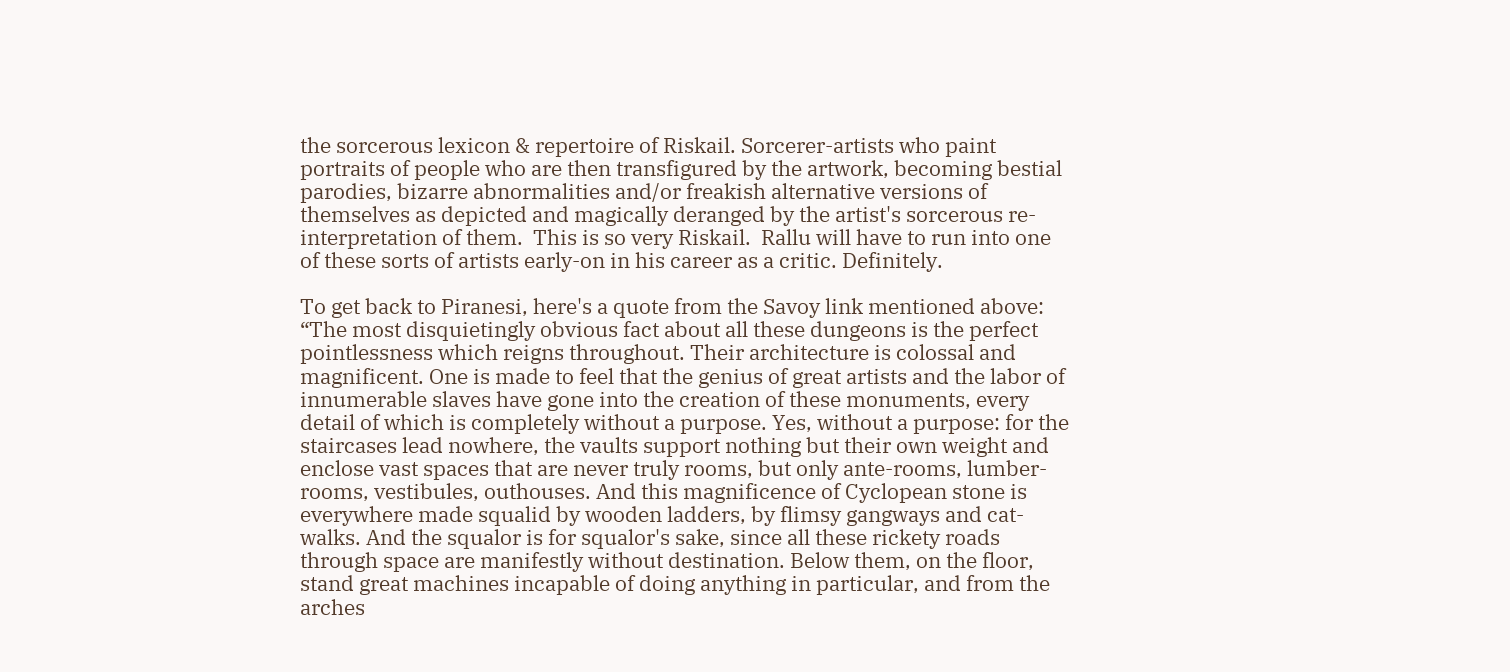the sorcerous lexicon & repertoire of Riskail. Sorcerer-artists who paint portraits of people who are then transfigured by the artwork, becoming bestial parodies, bizarre abnormalities and/or freakish alternative versions of themselves as depicted and magically deranged by the artist's sorcerous re-interpretation of them.  This is so very Riskail.  Rallu will have to run into one of these sorts of artists early-on in his career as a critic. Definitely.

To get back to Piranesi, here's a quote from the Savoy link mentioned above:
“The most disquietingly obvious fact about all these dungeons is the perfect pointlessness which reigns throughout. Their architecture is colossal and magnificent. One is made to feel that the genius of great artists and the labor of innumerable slaves have gone into the creation of these monuments, every detail of which is completely without a purpose. Yes, without a purpose: for the staircases lead nowhere, the vaults support nothing but their own weight and enclose vast spaces that are never truly rooms, but only ante-rooms, lumber-rooms, vestibules, outhouses. And this magnificence of Cyclopean stone is everywhere made squalid by wooden ladders, by flimsy gangways and cat-walks. And the squalor is for squalor's sake, since all these rickety roads through space are manifestly without destination. Below them, on the floor, stand great machines incapable of doing anything in particular, and from the arches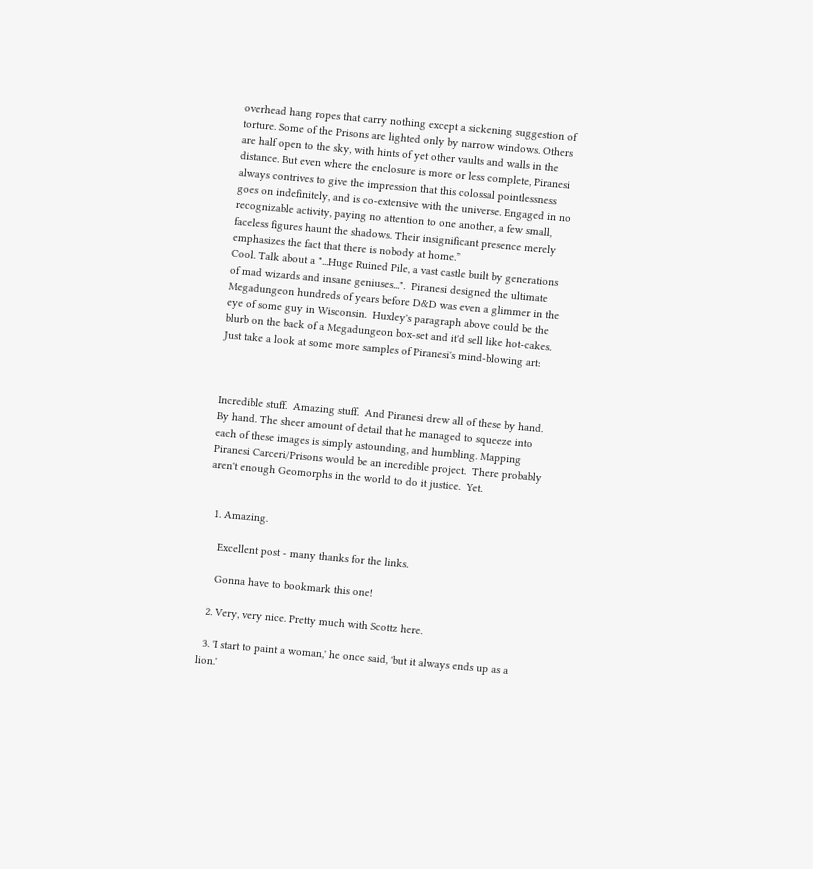overhead hang ropes that carry nothing except a sickening suggestion of torture. Some of the Prisons are lighted only by narrow windows. Others are half open to the sky, with hints of yet other vaults and walls in the distance. But even where the enclosure is more or less complete, Piranesi always contrives to give the impression that this colossal pointlessness goes on indefinitely, and is co-extensive with the universe. Engaged in no recognizable activity, paying no attention to one another, a few small, faceless figures haunt the shadows. Their insignificant presence merely emphasizes the fact that there is nobody at home.”
Cool. Talk about a "...Huge Ruined Pile, a vast castle built by generations of mad wizards and insane geniuses...".  Piranesi designed the ultimate Megadungeon hundreds of years before D&D was even a glimmer in the eye of some guy in Wisconsin.  Huxley's paragraph above could be the blurb on the back of a Megadungeon box-set and it'd sell like hot-cakes.  Just take a look at some more samples of Piranesi's mind-blowing art:



Incredible stuff.  Amazing stuff.  And Piranesi drew all of these by hand. By hand. The sheer amount of detail that he managed to squeeze into each of these images is simply astounding, and humbling. Mapping Piranesi Carceri/Prisons would be an incredible project.  There probably aren't enough Geomorphs in the world to do it justice.  Yet.


  1. Amazing.

    Excellent post - many thanks for the links.

    Gonna have to bookmark this one!

  2. Very, very nice. Pretty much with Scottz here.

  3. 'I start to paint a woman,' he once said, 'but it always ends up as a lion.'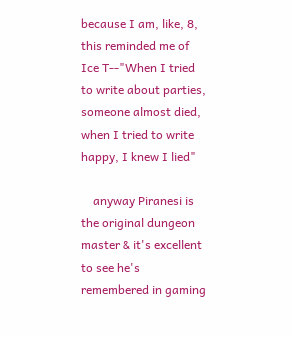because I am, like, 8, this reminded me of Ice T--"When I tried to write about parties, someone almost died, when I tried to write happy, I knew I lied"

    anyway Piranesi is the original dungeon master & it's excellent to see he's remembered in gaming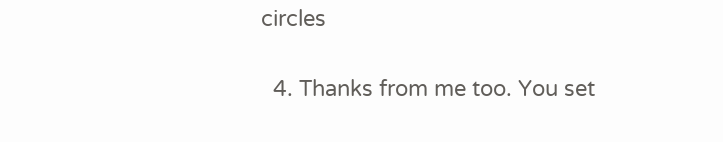circles

  4. Thanks from me too. You set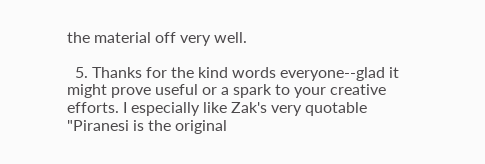the material off very well.

  5. Thanks for the kind words everyone--glad it might prove useful or a spark to your creative efforts. I especially like Zak's very quotable "Piranesi is the original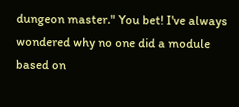dungeon master." You bet! I've always wondered why no one did a module based on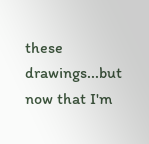these drawings...but now that I'm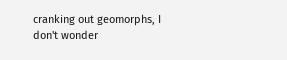cranking out geomorphs, I don't wonder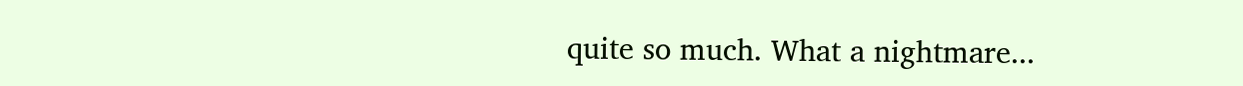quite so much. What a nightmare...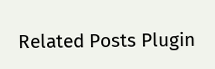Related Posts Plugin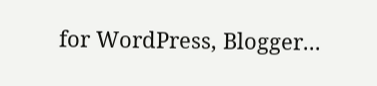for WordPress, Blogger...